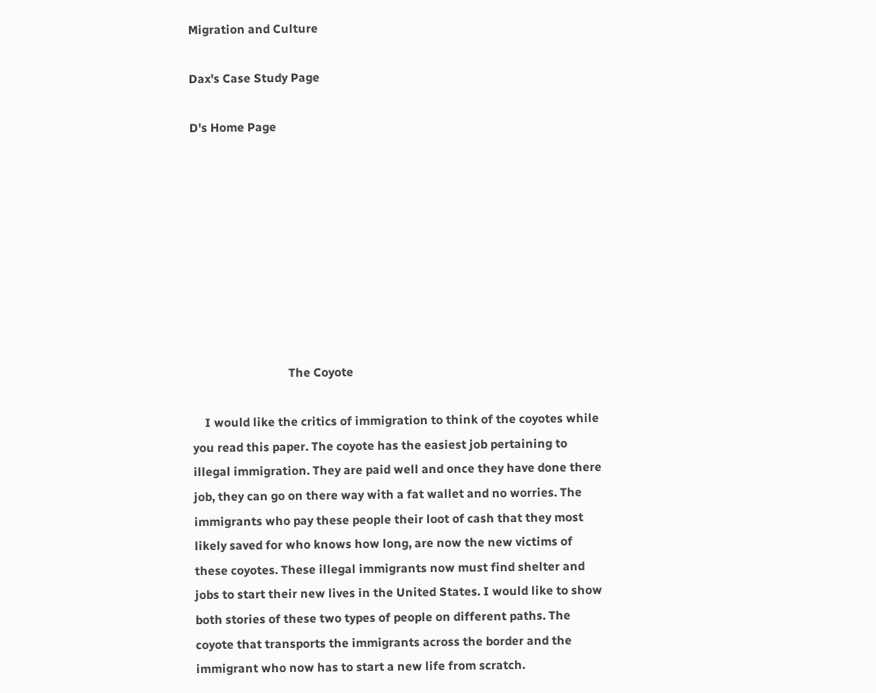Migration and Culture

Dax's Case Study Page

D's Home Page









                                The Coyote

    I would like the critics of immigration to think of the coyotes while you read this paper. The coyote has the easiest job pertaining to illegal immigration. They are paid well and once they have done there job, they can go on there way with a fat wallet and no worries. The immigrants who pay these people their loot of cash that they most likely saved for who knows how long, are now the new victims of these coyotes. These illegal immigrants now must find shelter and jobs to start their new lives in the United States. I would like to show both stories of these two types of people on different paths. The coyote that transports the immigrants across the border and the immigrant who now has to start a new life from scratch.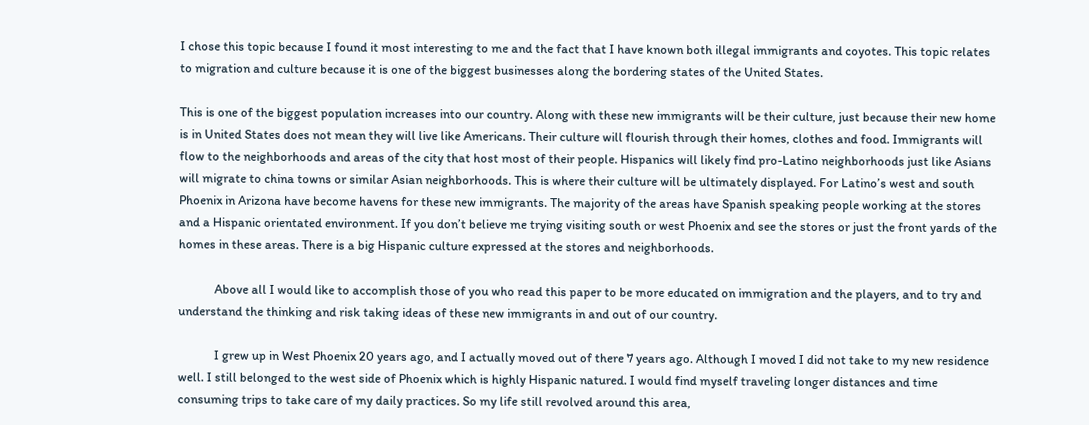I chose this topic because I found it most interesting to me and the fact that I have known both illegal immigrants and coyotes. This topic relates to migration and culture because it is one of the biggest businesses along the bordering states of the United States.

This is one of the biggest population increases into our country. Along with these new immigrants will be their culture, just because their new home is in United States does not mean they will live like Americans. Their culture will flourish through their homes, clothes and food. Immigrants will flow to the neighborhoods and areas of the city that host most of their people. Hispanics will likely find pro-Latino neighborhoods just like Asians will migrate to china towns or similar Asian neighborhoods. This is where their culture will be ultimately displayed. For Latino’s west and south Phoenix in Arizona have become havens for these new immigrants. The majority of the areas have Spanish speaking people working at the stores and a Hispanic orientated environment. If you don’t believe me trying visiting south or west Phoenix and see the stores or just the front yards of the homes in these areas. There is a big Hispanic culture expressed at the stores and neighborhoods.

            Above all I would like to accomplish those of you who read this paper to be more educated on immigration and the players, and to try and understand the thinking and risk taking ideas of these new immigrants in and out of our country.

            I grew up in West Phoenix 20 years ago, and I actually moved out of there 7 years ago. Although I moved I did not take to my new residence well. I still belonged to the west side of Phoenix which is highly Hispanic natured. I would find myself traveling longer distances and time consuming trips to take care of my daily practices. So my life still revolved around this area,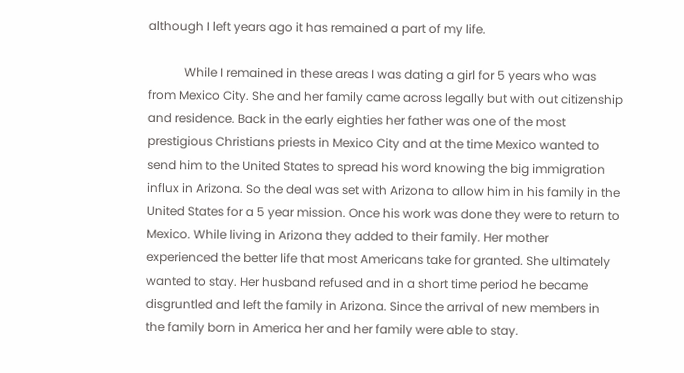although I left years ago it has remained a part of my life.

            While I remained in these areas I was dating a girl for 5 years who was from Mexico City. She and her family came across legally but with out citizenship and residence. Back in the early eighties her father was one of the most prestigious Christians priests in Mexico City and at the time Mexico wanted to send him to the United States to spread his word knowing the big immigration influx in Arizona. So the deal was set with Arizona to allow him in his family in the United States for a 5 year mission. Once his work was done they were to return to Mexico. While living in Arizona they added to their family. Her mother experienced the better life that most Americans take for granted. She ultimately wanted to stay. Her husband refused and in a short time period he became disgruntled and left the family in Arizona. Since the arrival of new members in the family born in America her and her family were able to stay.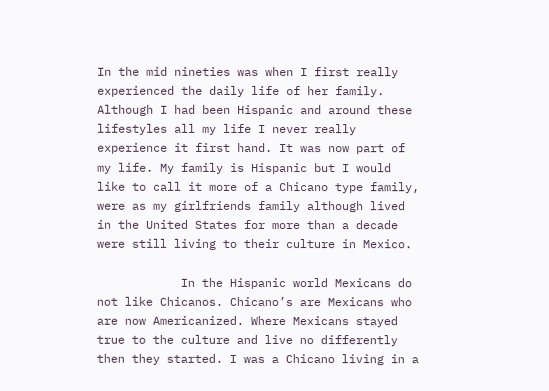In the mid nineties was when I first really experienced the daily life of her family. Although I had been Hispanic and around these lifestyles all my life I never really experience it first hand. It was now part of my life. My family is Hispanic but I would like to call it more of a Chicano type family, were as my girlfriends family although lived in the United States for more than a decade were still living to their culture in Mexico.

            In the Hispanic world Mexicans do not like Chicanos. Chicano’s are Mexicans who are now Americanized. Where Mexicans stayed true to the culture and live no differently then they started. I was a Chicano living in a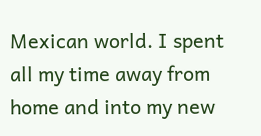Mexican world. I spent all my time away from home and into my new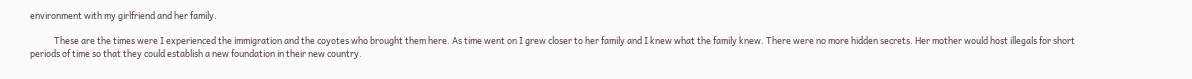environment with my girlfriend and her family.

            These are the times were I experienced the immigration and the coyotes who brought them here. As time went on I grew closer to her family and I knew what the family knew. There were no more hidden secrets. Her mother would host illegals for short periods of time so that they could establish a new foundation in their new country.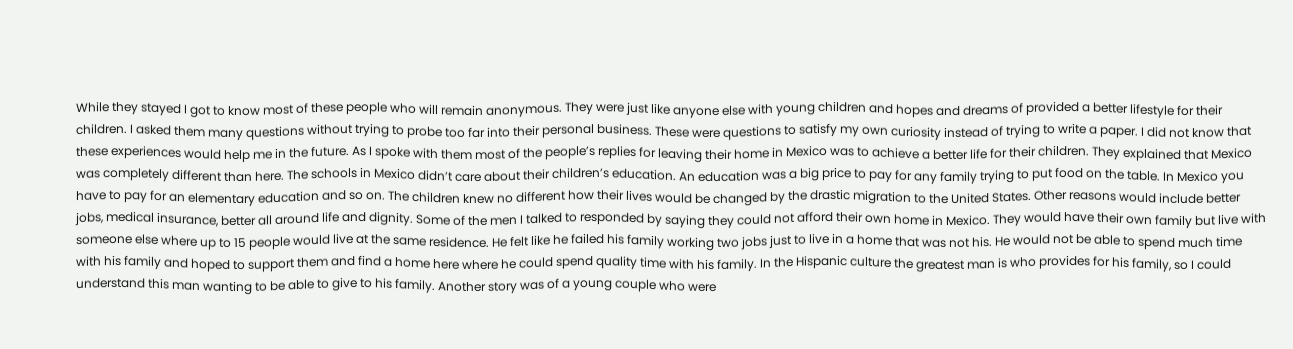While they stayed I got to know most of these people who will remain anonymous. They were just like anyone else with young children and hopes and dreams of provided a better lifestyle for their children. I asked them many questions without trying to probe too far into their personal business. These were questions to satisfy my own curiosity instead of trying to write a paper. I did not know that these experiences would help me in the future. As I spoke with them most of the people’s replies for leaving their home in Mexico was to achieve a better life for their children. They explained that Mexico was completely different than here. The schools in Mexico didn’t care about their children’s education. An education was a big price to pay for any family trying to put food on the table. In Mexico you have to pay for an elementary education and so on. The children knew no different how their lives would be changed by the drastic migration to the United States. Other reasons would include better jobs, medical insurance, better all around life and dignity. Some of the men I talked to responded by saying they could not afford their own home in Mexico. They would have their own family but live with someone else where up to 15 people would live at the same residence. He felt like he failed his family working two jobs just to live in a home that was not his. He would not be able to spend much time with his family and hoped to support them and find a home here where he could spend quality time with his family. In the Hispanic culture the greatest man is who provides for his family, so I could understand this man wanting to be able to give to his family. Another story was of a young couple who were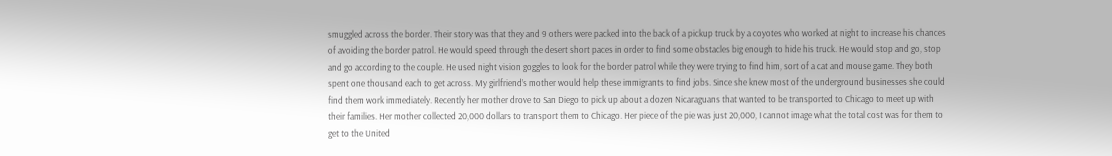smuggled across the border. Their story was that they and 9 others were packed into the back of a pickup truck by a coyotes who worked at night to increase his chances of avoiding the border patrol. He would speed through the desert short paces in order to find some obstacles big enough to hide his truck. He would stop and go, stop and go according to the couple. He used night vision goggles to look for the border patrol while they were trying to find him, sort of a cat and mouse game. They both spent one thousand each to get across. My girlfriend’s mother would help these immigrants to find jobs. Since she knew most of the underground businesses she could find them work immediately. Recently her mother drove to San Diego to pick up about a dozen Nicaraguans that wanted to be transported to Chicago to meet up with their families. Her mother collected 20,000 dollars to transport them to Chicago. Her piece of the pie was just 20,000, I cannot image what the total cost was for them to get to the United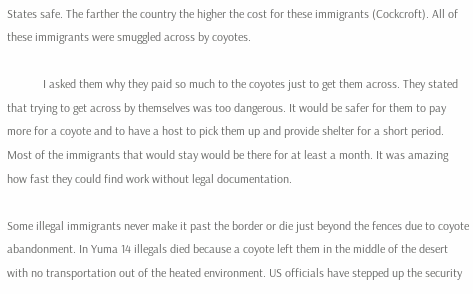States safe. The farther the country the higher the cost for these immigrants (Cockcroft). All of these immigrants were smuggled across by coyotes.

            I asked them why they paid so much to the coyotes just to get them across. They stated that trying to get across by themselves was too dangerous. It would be safer for them to pay more for a coyote and to have a host to pick them up and provide shelter for a short period. Most of the immigrants that would stay would be there for at least a month. It was amazing how fast they could find work without legal documentation.

Some illegal immigrants never make it past the border or die just beyond the fences due to coyote abandonment. In Yuma 14 illegals died because a coyote left them in the middle of the desert with no transportation out of the heated environment. US officials have stepped up the security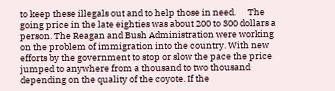to keep these illegals out and to help those in need.      The going price in the late eighties was about 200 to 300 dollars a person. The Reagan and Bush Administration were working on the problem of immigration into the country. With new efforts by the government to stop or slow the pace the price jumped to anywhere from a thousand to two thousand depending on the quality of the coyote. If the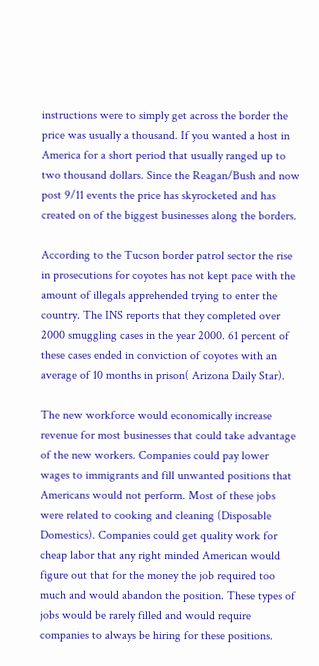instructions were to simply get across the border the price was usually a thousand. If you wanted a host in America for a short period that usually ranged up to two thousand dollars. Since the Reagan/Bush and now post 9/11 events the price has skyrocketed and has created on of the biggest businesses along the borders.

According to the Tucson border patrol sector the rise in prosecutions for coyotes has not kept pace with the amount of illegals apprehended trying to enter the country. The INS reports that they completed over 2000 smuggling cases in the year 2000. 61 percent of these cases ended in conviction of coyotes with an average of 10 months in prison( Arizona Daily Star).

The new workforce would economically increase revenue for most businesses that could take advantage of the new workers. Companies could pay lower wages to immigrants and fill unwanted positions that Americans would not perform. Most of these jobs were related to cooking and cleaning (Disposable Domestics). Companies could get quality work for cheap labor that any right minded American would figure out that for the money the job required too much and would abandon the position. These types of jobs would be rarely filled and would require companies to always be hiring for these positions.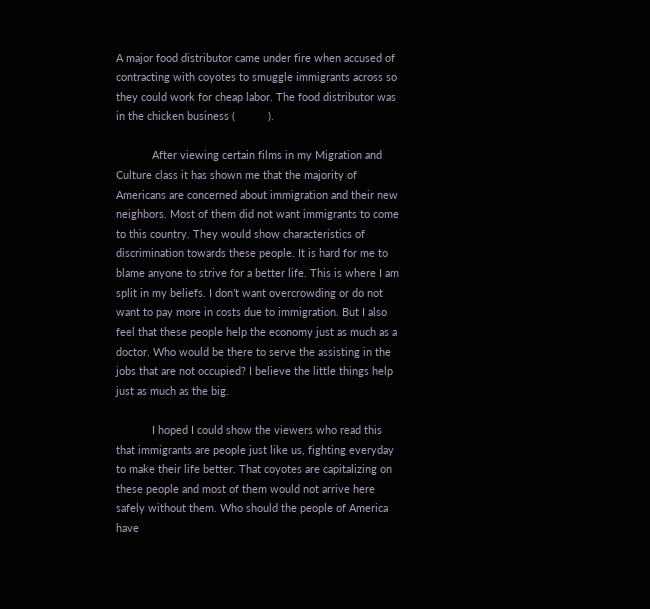A major food distributor came under fire when accused of contracting with coyotes to smuggle immigrants across so they could work for cheap labor. The food distributor was in the chicken business (           ).

            After viewing certain films in my Migration and Culture class it has shown me that the majority of Americans are concerned about immigration and their new neighbors. Most of them did not want immigrants to come to this country. They would show characteristics of discrimination towards these people. It is hard for me to blame anyone to strive for a better life. This is where I am split in my beliefs. I don’t want overcrowding or do not want to pay more in costs due to immigration. But I also feel that these people help the economy just as much as a doctor. Who would be there to serve the assisting in the jobs that are not occupied? I believe the little things help just as much as the big.

            I hoped I could show the viewers who read this that immigrants are people just like us, fighting everyday to make their life better. That coyotes are capitalizing on these people and most of them would not arrive here safely without them. Who should the people of America have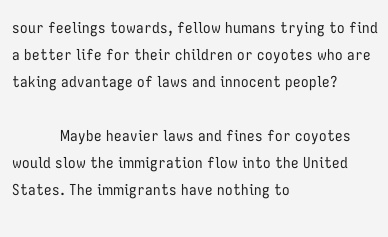sour feelings towards, fellow humans trying to find a better life for their children or coyotes who are taking advantage of laws and innocent people?

            Maybe heavier laws and fines for coyotes would slow the immigration flow into the United States. The immigrants have nothing to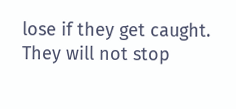lose if they get caught. They will not stop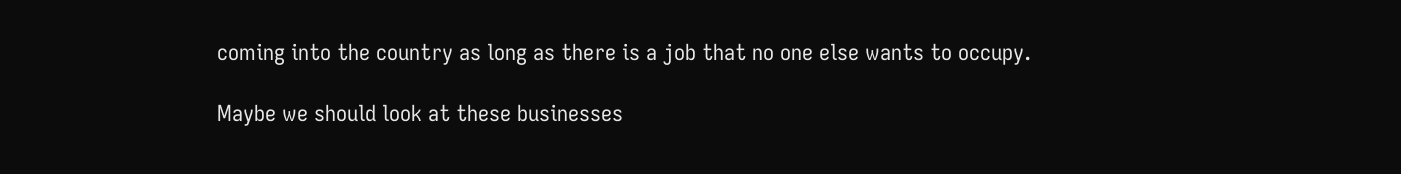coming into the country as long as there is a job that no one else wants to occupy.

Maybe we should look at these businesses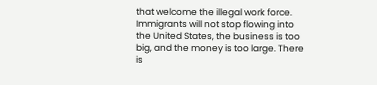that welcome the illegal work force. Immigrants will not stop flowing into the United States, the business is too big, and the money is too large. There is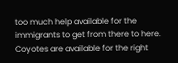too much help available for the immigrants to get from there to here. Coyotes are available for the right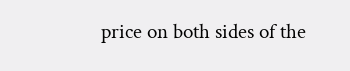price on both sides of the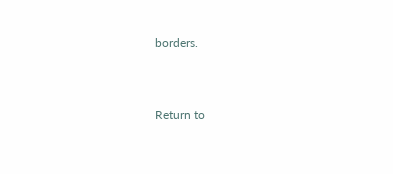borders.


Return to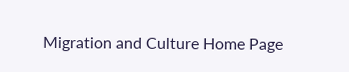Migration and Culture Home Page